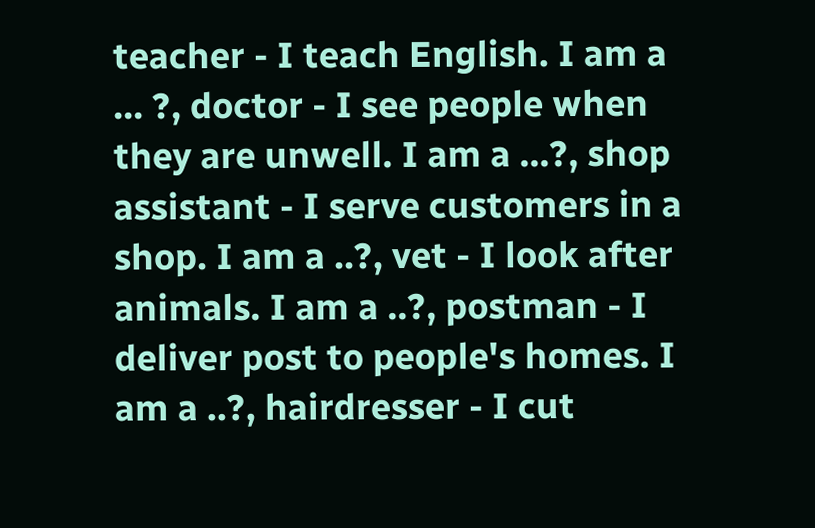teacher - I teach English. I am a ... ?, doctor - I see people when they are unwell. I am a ...?, shop assistant - I serve customers in a shop. I am a ..?, vet - I look after animals. I am a ..?, postman - I deliver post to people's homes. I am a ..?, hairdresser - I cut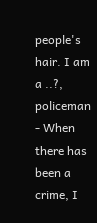people's hair. I am a ..?, policeman - When there has been a crime, I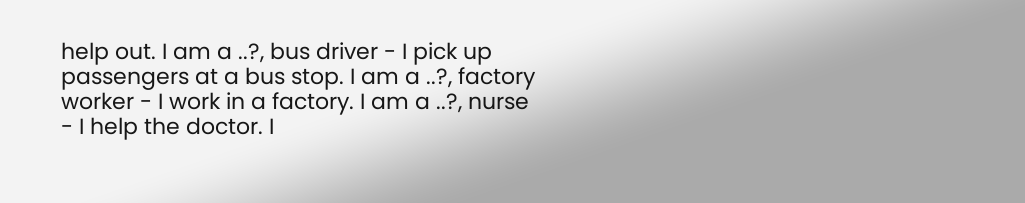help out. I am a ..?, bus driver - I pick up passengers at a bus stop. I am a ..?, factory worker - I work in a factory. I am a ..?, nurse - I help the doctor. I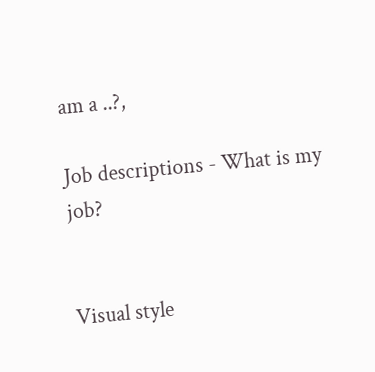am a ..?,

Job descriptions - What is my job?


Visual style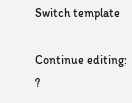Switch template

Continue editing: ?